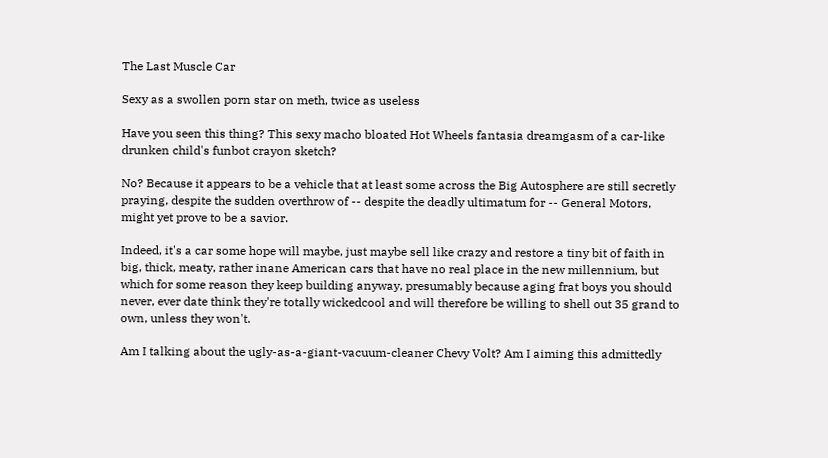The Last Muscle Car

Sexy as a swollen porn star on meth, twice as useless

Have you seen this thing? This sexy macho bloated Hot Wheels fantasia dreamgasm of a car-like drunken child's funbot crayon sketch?

No? Because it appears to be a vehicle that at least some across the Big Autosphere are still secretly praying, despite the sudden overthrow of -- despite the deadly ultimatum for -- General Motors, might yet prove to be a savior.

Indeed, it's a car some hope will maybe, just maybe sell like crazy and restore a tiny bit of faith in big, thick, meaty, rather inane American cars that have no real place in the new millennium, but which for some reason they keep building anyway, presumably because aging frat boys you should never, ever date think they're totally wickedcool and will therefore be willing to shell out 35 grand to own, unless they won't.

Am I talking about the ugly-as-a-giant-vacuum-cleaner Chevy Volt? Am I aiming this admittedly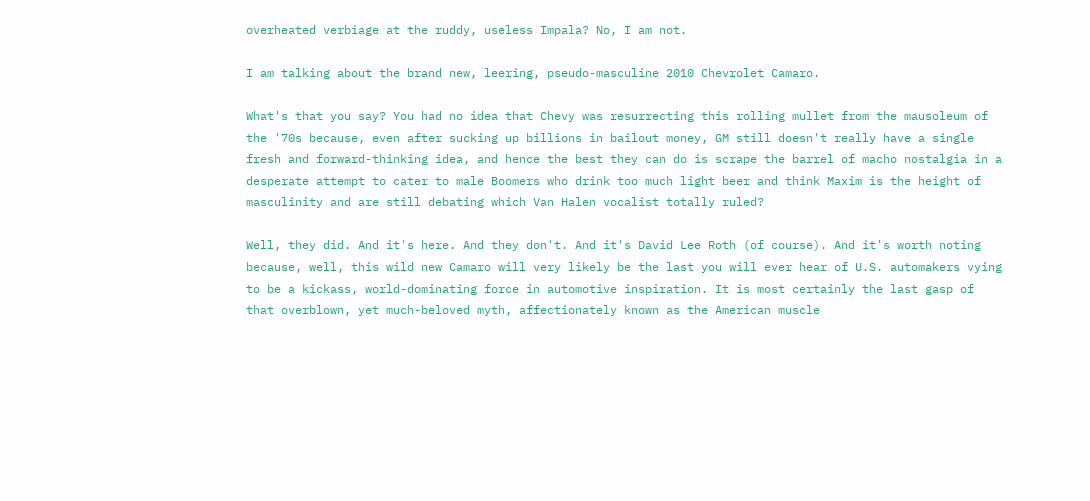overheated verbiage at the ruddy, useless Impala? No, I am not.

I am talking about the brand new, leering, pseudo-masculine 2010 Chevrolet Camaro.

What's that you say? You had no idea that Chevy was resurrecting this rolling mullet from the mausoleum of the '70s because, even after sucking up billions in bailout money, GM still doesn't really have a single fresh and forward-thinking idea, and hence the best they can do is scrape the barrel of macho nostalgia in a desperate attempt to cater to male Boomers who drink too much light beer and think Maxim is the height of masculinity and are still debating which Van Halen vocalist totally ruled?

Well, they did. And it's here. And they don't. And it's David Lee Roth (of course). And it's worth noting because, well, this wild new Camaro will very likely be the last you will ever hear of U.S. automakers vying to be a kickass, world-dominating force in automotive inspiration. It is most certainly the last gasp of that overblown, yet much-beloved myth, affectionately known as the American muscle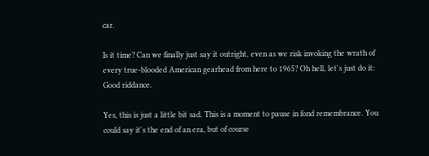car.

Is it time? Can we finally just say it outright, even as we risk invoking the wrath of every true-blooded American gearhead from here to 1965? Oh hell, let's just do it: Good riddance.

Yes, this is just a little bit sad. This is a moment to pause in fond remembrance. You could say it's the end of an era, but of course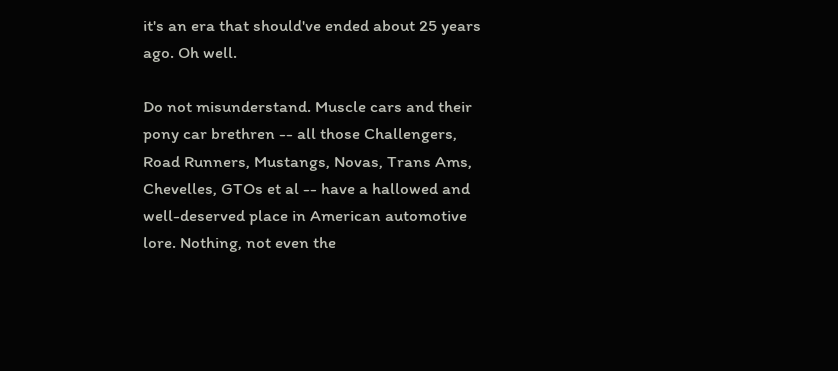it's an era that should've ended about 25 years ago. Oh well.

Do not misunderstand. Muscle cars and their pony car brethren -- all those Challengers, Road Runners, Mustangs, Novas, Trans Ams, Chevelles, GTOs et al -- have a hallowed and well-deserved place in American automotive lore. Nothing, not even the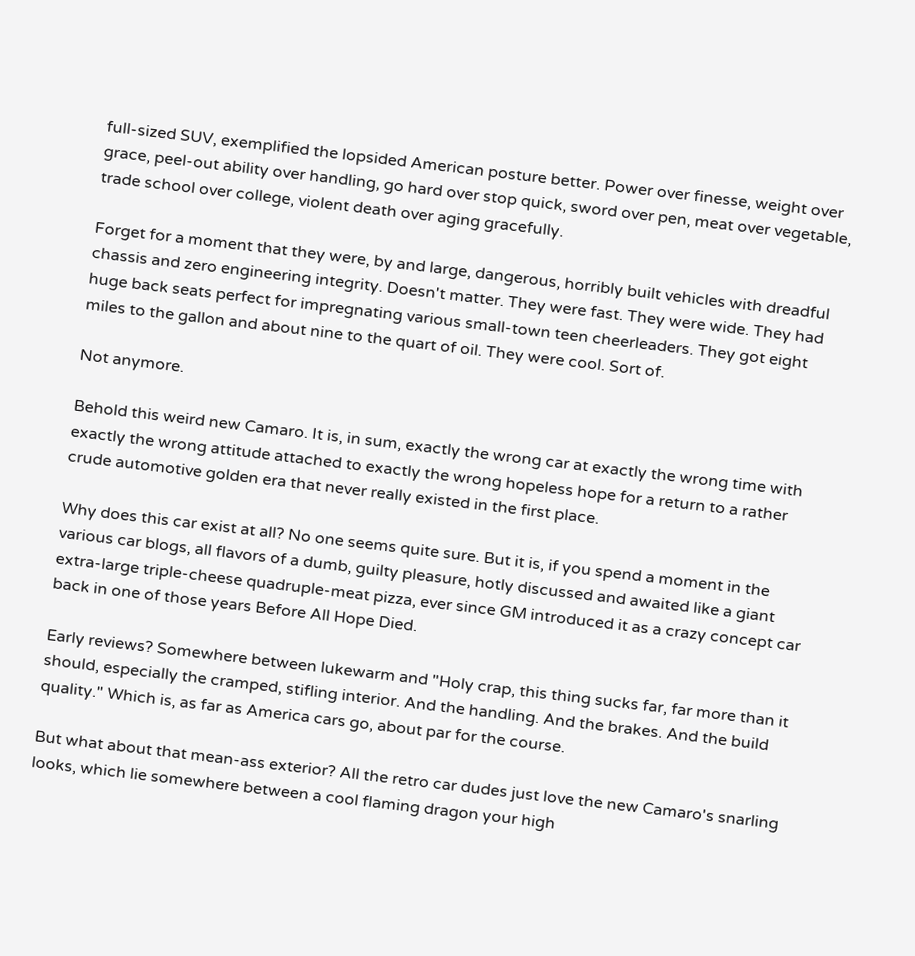full-sized SUV, exemplified the lopsided American posture better. Power over finesse, weight over grace, peel-out ability over handling, go hard over stop quick, sword over pen, meat over vegetable, trade school over college, violent death over aging gracefully.

Forget for a moment that they were, by and large, dangerous, horribly built vehicles with dreadful chassis and zero engineering integrity. Doesn't matter. They were fast. They were wide. They had huge back seats perfect for impregnating various small-town teen cheerleaders. They got eight miles to the gallon and about nine to the quart of oil. They were cool. Sort of.

Not anymore.

Behold this weird new Camaro. It is, in sum, exactly the wrong car at exactly the wrong time with exactly the wrong attitude attached to exactly the wrong hopeless hope for a return to a rather crude automotive golden era that never really existed in the first place.

Why does this car exist at all? No one seems quite sure. But it is, if you spend a moment in the various car blogs, all flavors of a dumb, guilty pleasure, hotly discussed and awaited like a giant extra-large triple-cheese quadruple-meat pizza, ever since GM introduced it as a crazy concept car back in one of those years Before All Hope Died.

Early reviews? Somewhere between lukewarm and "Holy crap, this thing sucks far, far more than it should, especially the cramped, stifling interior. And the handling. And the brakes. And the build quality." Which is, as far as America cars go, about par for the course.

But what about that mean-ass exterior? All the retro car dudes just love the new Camaro's snarling looks, which lie somewhere between a cool flaming dragon your high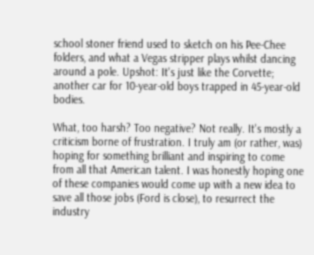school stoner friend used to sketch on his Pee-Chee folders, and what a Vegas stripper plays whilst dancing around a pole. Upshot: It's just like the Corvette; another car for 10-year-old boys trapped in 45-year-old bodies.

What, too harsh? Too negative? Not really. It's mostly a criticism borne of frustration. I truly am (or rather, was) hoping for something brilliant and inspiring to come from all that American talent. I was honestly hoping one of these companies would come up with a new idea to save all those jobs (Ford is close), to resurrect the industry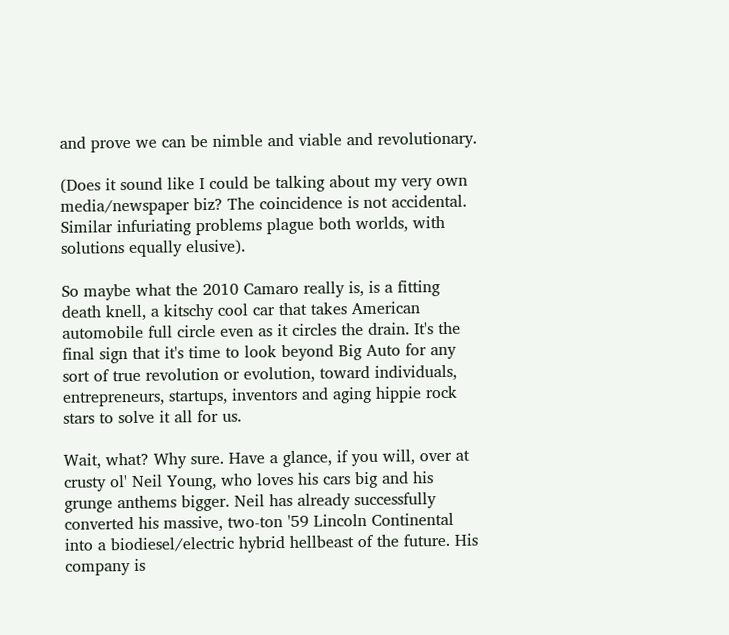and prove we can be nimble and viable and revolutionary.

(Does it sound like I could be talking about my very own media/newspaper biz? The coincidence is not accidental. Similar infuriating problems plague both worlds, with solutions equally elusive).

So maybe what the 2010 Camaro really is, is a fitting death knell, a kitschy cool car that takes American automobile full circle even as it circles the drain. It's the final sign that it's time to look beyond Big Auto for any sort of true revolution or evolution, toward individuals, entrepreneurs, startups, inventors and aging hippie rock stars to solve it all for us.

Wait, what? Why sure. Have a glance, if you will, over at crusty ol' Neil Young, who loves his cars big and his grunge anthems bigger. Neil has already successfully converted his massive, two-ton '59 Lincoln Continental into a biodiesel/electric hybrid hellbeast of the future. His company is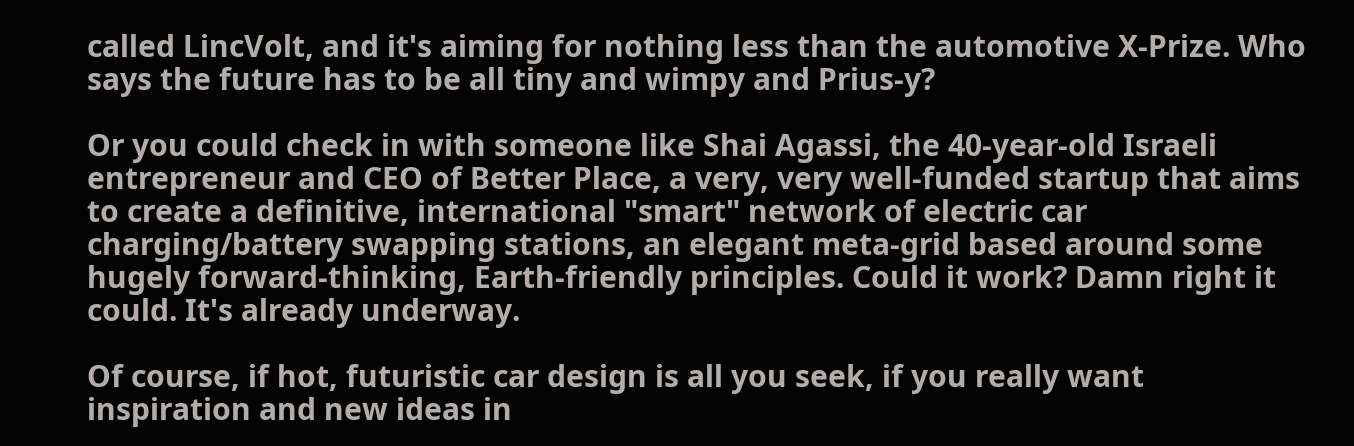called LincVolt, and it's aiming for nothing less than the automotive X-Prize. Who says the future has to be all tiny and wimpy and Prius-y?

Or you could check in with someone like Shai Agassi, the 40-year-old Israeli entrepreneur and CEO of Better Place, a very, very well-funded startup that aims to create a definitive, international "smart" network of electric car charging/battery swapping stations, an elegant meta-grid based around some hugely forward-thinking, Earth-friendly principles. Could it work? Damn right it could. It's already underway.

Of course, if hot, futuristic car design is all you seek, if you really want inspiration and new ideas in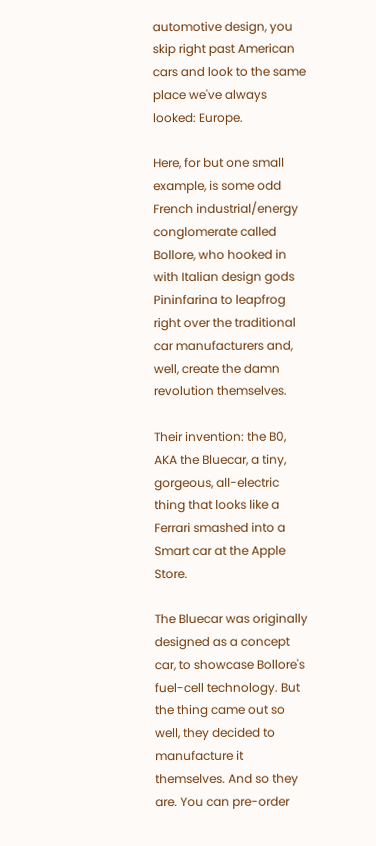automotive design, you skip right past American cars and look to the same place we've always looked: Europe.

Here, for but one small example, is some odd French industrial/energy conglomerate called Bollore, who hooked in with Italian design gods Pininfarina to leapfrog right over the traditional car manufacturers and, well, create the damn revolution themselves.

Their invention: the B0, AKA the Bluecar, a tiny, gorgeous, all-electric thing that looks like a Ferrari smashed into a Smart car at the Apple Store.

The Bluecar was originally designed as a concept car, to showcase Bollore's fuel-cell technology. But the thing came out so well, they decided to manufacture it themselves. And so they are. You can pre-order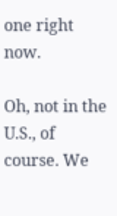one right now.

Oh, not in the U.S., of course. We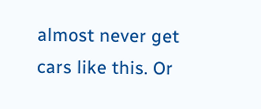almost never get cars like this. Or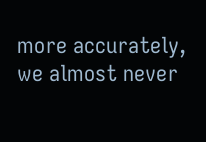more accurately, we almost never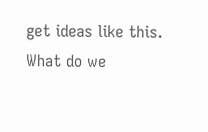get ideas like this. What do we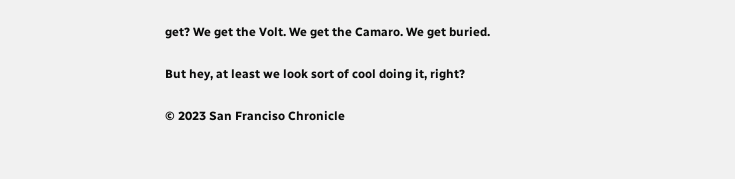get? We get the Volt. We get the Camaro. We get buried.

But hey, at least we look sort of cool doing it, right?

© 2023 San Franciso Chronicle